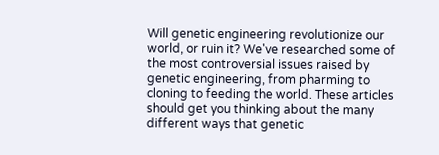Will genetic engineering revolutionize our world, or ruin it? We've researched some of the most controversial issues raised by genetic engineering, from pharming to cloning to feeding the world. These articles should get you thinking about the many different ways that genetic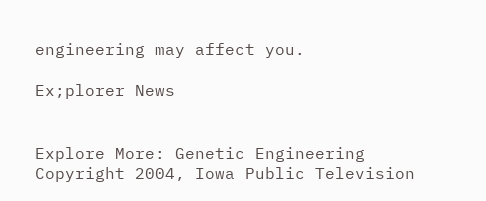engineering may affect you.

Ex;plorer News


Explore More: Genetic Engineering
Copyright 2004, Iowa Public Television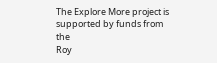The Explore More project is supported by funds from the
Roy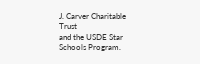J. Carver Charitable Trust
and the USDE Star Schools Program.